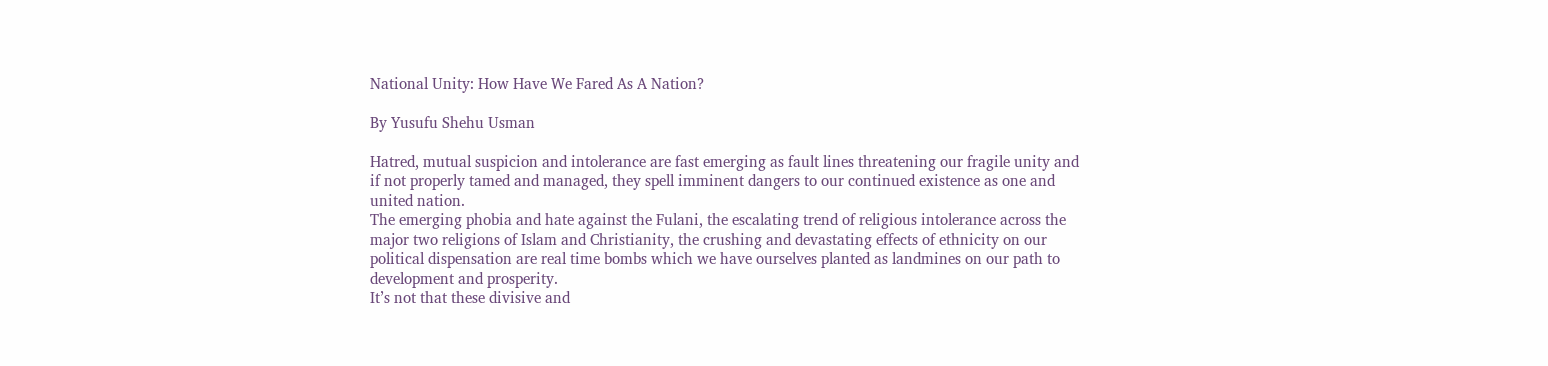National Unity: How Have We Fared As A Nation?

By Yusufu Shehu Usman

Hatred, mutual suspicion and intolerance are fast emerging as fault lines threatening our fragile unity and if not properly tamed and managed, they spell imminent dangers to our continued existence as one and united nation.
The emerging phobia and hate against the Fulani, the escalating trend of religious intolerance across the major two religions of Islam and Christianity, the crushing and devastating effects of ethnicity on our political dispensation are real time bombs which we have ourselves planted as landmines on our path to development and prosperity.
It’s not that these divisive and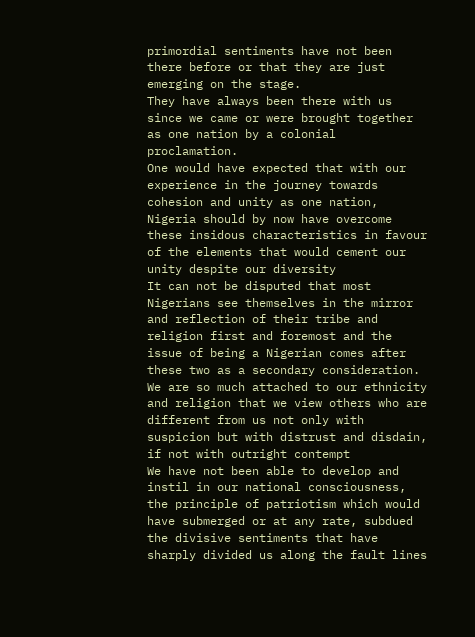primordial sentiments have not been there before or that they are just emerging on the stage.
They have always been there with us since we came or were brought together as one nation by a colonial proclamation.
One would have expected that with our experience in the journey towards cohesion and unity as one nation, Nigeria should by now have overcome these insidous characteristics in favour of the elements that would cement our unity despite our diversity
It can not be disputed that most Nigerians see themselves in the mirror and reflection of their tribe and religion first and foremost and the issue of being a Nigerian comes after these two as a secondary consideration.
We are so much attached to our ethnicity and religion that we view others who are different from us not only with suspicion but with distrust and disdain, if not with outright contempt
We have not been able to develop and instil in our national consciousness, the principle of patriotism which would have submerged or at any rate, subdued the divisive sentiments that have sharply divided us along the fault lines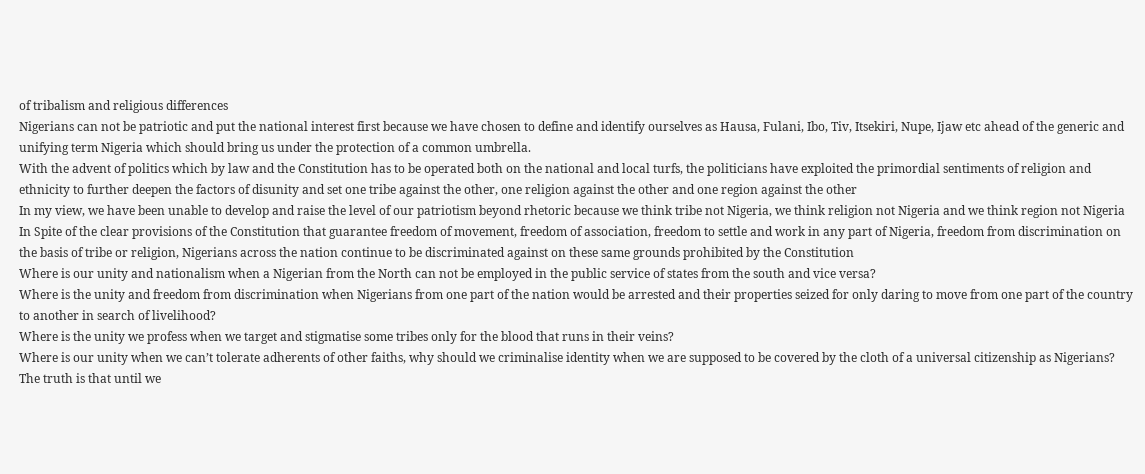of tribalism and religious differences
Nigerians can not be patriotic and put the national interest first because we have chosen to define and identify ourselves as Hausa, Fulani, Ibo, Tiv, Itsekiri, Nupe, Ijaw etc ahead of the generic and unifying term Nigeria which should bring us under the protection of a common umbrella.
With the advent of politics which by law and the Constitution has to be operated both on the national and local turfs, the politicians have exploited the primordial sentiments of religion and ethnicity to further deepen the factors of disunity and set one tribe against the other, one religion against the other and one region against the other
In my view, we have been unable to develop and raise the level of our patriotism beyond rhetoric because we think tribe not Nigeria, we think religion not Nigeria and we think region not Nigeria
In Spite of the clear provisions of the Constitution that guarantee freedom of movement, freedom of association, freedom to settle and work in any part of Nigeria, freedom from discrimination on the basis of tribe or religion, Nigerians across the nation continue to be discriminated against on these same grounds prohibited by the Constitution
Where is our unity and nationalism when a Nigerian from the North can not be employed in the public service of states from the south and vice versa?
Where is the unity and freedom from discrimination when Nigerians from one part of the nation would be arrested and their properties seized for only daring to move from one part of the country to another in search of livelihood?
Where is the unity we profess when we target and stigmatise some tribes only for the blood that runs in their veins?
Where is our unity when we can’t tolerate adherents of other faiths, why should we criminalise identity when we are supposed to be covered by the cloth of a universal citizenship as Nigerians?
The truth is that until we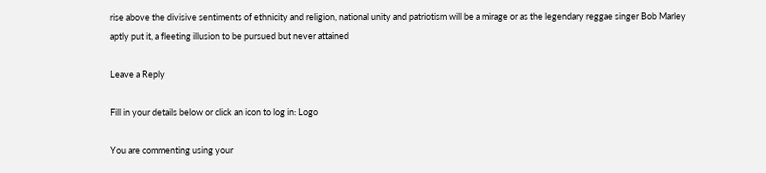rise above the divisive sentiments of ethnicity and religion, national unity and patriotism will be a mirage or as the legendary reggae singer Bob Marley aptly put it, a fleeting illusion to be pursued but never attained

Leave a Reply

Fill in your details below or click an icon to log in: Logo

You are commenting using your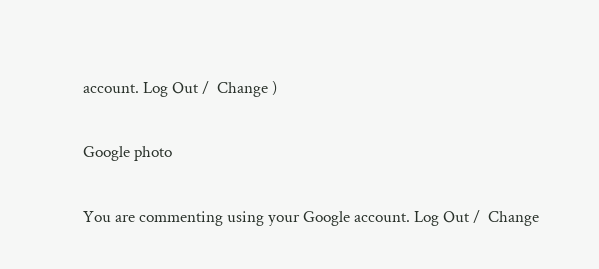account. Log Out /  Change )

Google photo

You are commenting using your Google account. Log Out /  Change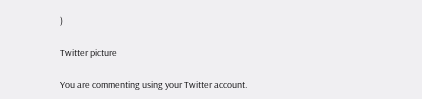)

Twitter picture

You are commenting using your Twitter account.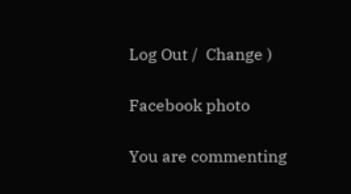Log Out /  Change )

Facebook photo

You are commenting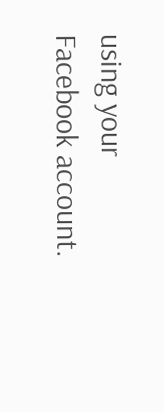using your Facebook account.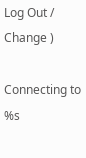Log Out /  Change )

Connecting to %s